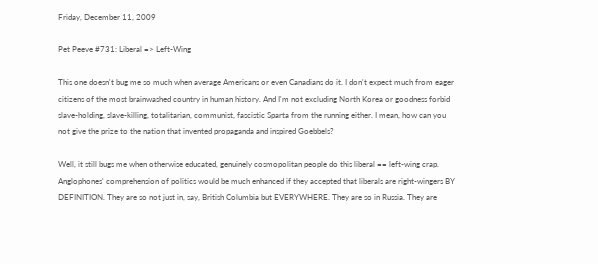Friday, December 11, 2009

Pet Peeve #731: Liberal => Left-Wing

This one doesn't bug me so much when average Americans or even Canadians do it. I don't expect much from eager citizens of the most brainwashed country in human history. And I'm not excluding North Korea or goodness forbid slave-holding, slave-killing, totalitarian, communist, fascistic Sparta from the running either. I mean, how can you not give the prize to the nation that invented propaganda and inspired Goebbels?

Well, it still bugs me when otherwise educated, genuinely cosmopolitan people do this liberal == left-wing crap. Anglophones' comprehension of politics would be much enhanced if they accepted that liberals are right-wingers BY DEFINITION. They are so not just in, say, British Columbia but EVERYWHERE. They are so in Russia. They are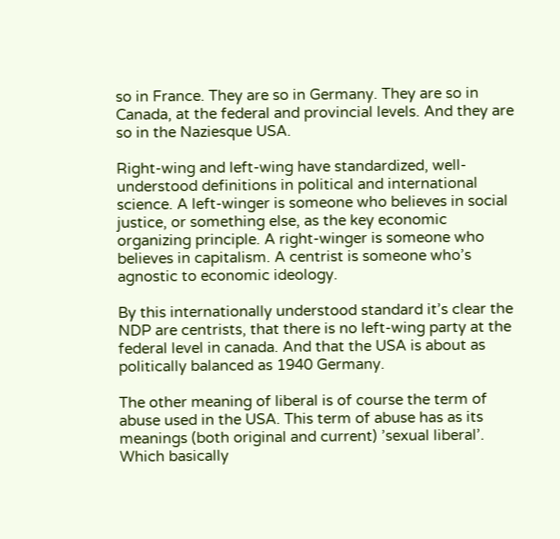so in France. They are so in Germany. They are so in Canada, at the federal and provincial levels. And they are so in the Naziesque USA.

Right-wing and left-wing have standardized, well-understood definitions in political and international science. A left-winger is someone who believes in social justice, or something else, as the key economic organizing principle. A right-winger is someone who believes in capitalism. A centrist is someone who’s agnostic to economic ideology.

By this internationally understood standard it’s clear the NDP are centrists, that there is no left-wing party at the federal level in canada. And that the USA is about as politically balanced as 1940 Germany.

The other meaning of liberal is of course the term of abuse used in the USA. This term of abuse has as its meanings (both original and current) ’sexual liberal’. Which basically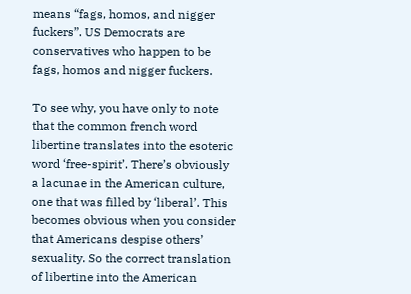means “fags, homos, and nigger fuckers”. US Democrats are conservatives who happen to be fags, homos and nigger fuckers.

To see why, you have only to note that the common french word libertine translates into the esoteric word ‘free-spirit’. There’s obviously a lacunae in the American culture, one that was filled by ‘liberal’. This becomes obvious when you consider that Americans despise others’ sexuality. So the correct translation of libertine into the American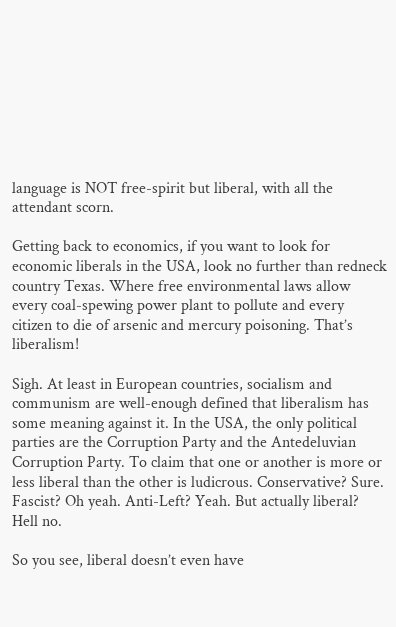language is NOT free-spirit but liberal, with all the attendant scorn.

Getting back to economics, if you want to look for economic liberals in the USA, look no further than redneck country Texas. Where free environmental laws allow every coal-spewing power plant to pollute and every citizen to die of arsenic and mercury poisoning. That’s liberalism!

Sigh. At least in European countries, socialism and communism are well-enough defined that liberalism has some meaning against it. In the USA, the only political parties are the Corruption Party and the Antedeluvian Corruption Party. To claim that one or another is more or less liberal than the other is ludicrous. Conservative? Sure. Fascist? Oh yeah. Anti-Left? Yeah. But actually liberal? Hell no.

So you see, liberal doesn’t even have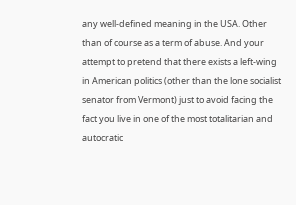any well-defined meaning in the USA. Other than of course as a term of abuse. And your attempt to pretend that there exists a left-wing in American politics (other than the lone socialist senator from Vermont) just to avoid facing the fact you live in one of the most totalitarian and autocratic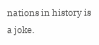nations in history is a joke.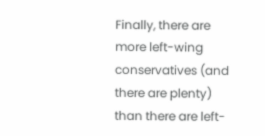Finally, there are more left-wing conservatives (and there are plenty) than there are left-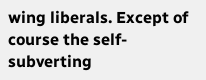wing liberals. Except of course the self-subverting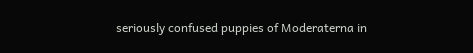seriously confused puppies of Moderaterna in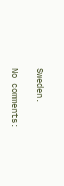Sweden.

No comments: